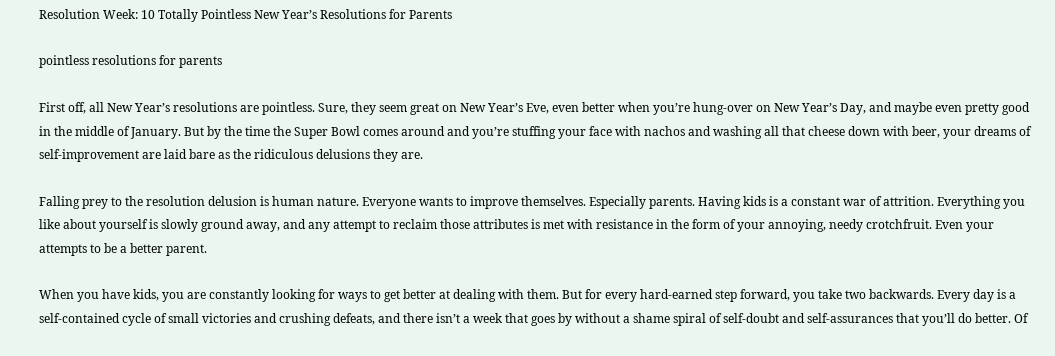Resolution Week: 10 Totally Pointless New Year’s Resolutions for Parents

pointless resolutions for parents

First off, all New Year’s resolutions are pointless. Sure, they seem great on New Year’s Eve, even better when you’re hung-over on New Year’s Day, and maybe even pretty good in the middle of January. But by the time the Super Bowl comes around and you’re stuffing your face with nachos and washing all that cheese down with beer, your dreams of self-improvement are laid bare as the ridiculous delusions they are.

Falling prey to the resolution delusion is human nature. Everyone wants to improve themselves. Especially parents. Having kids is a constant war of attrition. Everything you like about yourself is slowly ground away, and any attempt to reclaim those attributes is met with resistance in the form of your annoying, needy crotchfruit. Even your attempts to be a better parent.

When you have kids, you are constantly looking for ways to get better at dealing with them. But for every hard-earned step forward, you take two backwards. Every day is a self-contained cycle of small victories and crushing defeats, and there isn’t a week that goes by without a shame spiral of self-doubt and self-assurances that you’ll do better. Of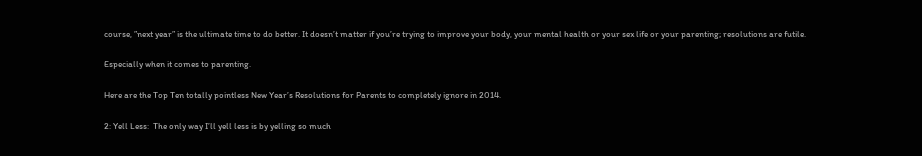course, ”next year” is the ultimate time to do better. It doesn’t matter if you’re trying to improve your body, your mental health or your sex life or your parenting; resolutions are futile.

Especially when it comes to parenting.

Here are the Top Ten totally pointless New Year’s Resolutions for Parents to completely ignore in 2014.

2: Yell Less:  The only way I’ll yell less is by yelling so much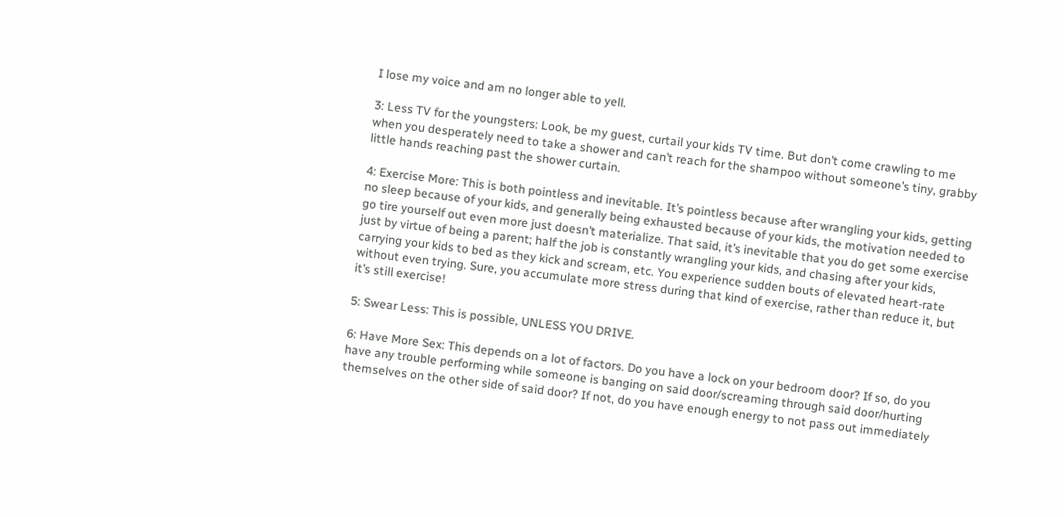I lose my voice and am no longer able to yell.

3: Less TV for the youngsters: Look, be my guest, curtail your kids TV time. But don’t come crawling to me when you desperately need to take a shower and can’t reach for the shampoo without someone’s tiny, grabby little hands reaching past the shower curtain.

4: Exercise More: This is both pointless and inevitable. It’s pointless because after wrangling your kids, getting no sleep because of your kids, and generally being exhausted because of your kids, the motivation needed to go tire yourself out even more just doesn’t materialize. That said, it’s inevitable that you do get some exercise just by virtue of being a parent; half the job is constantly wrangling your kids, and chasing after your kids, carrying your kids to bed as they kick and scream, etc. You experience sudden bouts of elevated heart-rate without even trying. Sure, you accumulate more stress during that kind of exercise, rather than reduce it, but it’s still exercise!

5: Swear Less: This is possible, UNLESS YOU DRIVE.

6: Have More Sex: This depends on a lot of factors. Do you have a lock on your bedroom door? If so, do you have any trouble performing while someone is banging on said door/screaming through said door/hurting themselves on the other side of said door? If not, do you have enough energy to not pass out immediately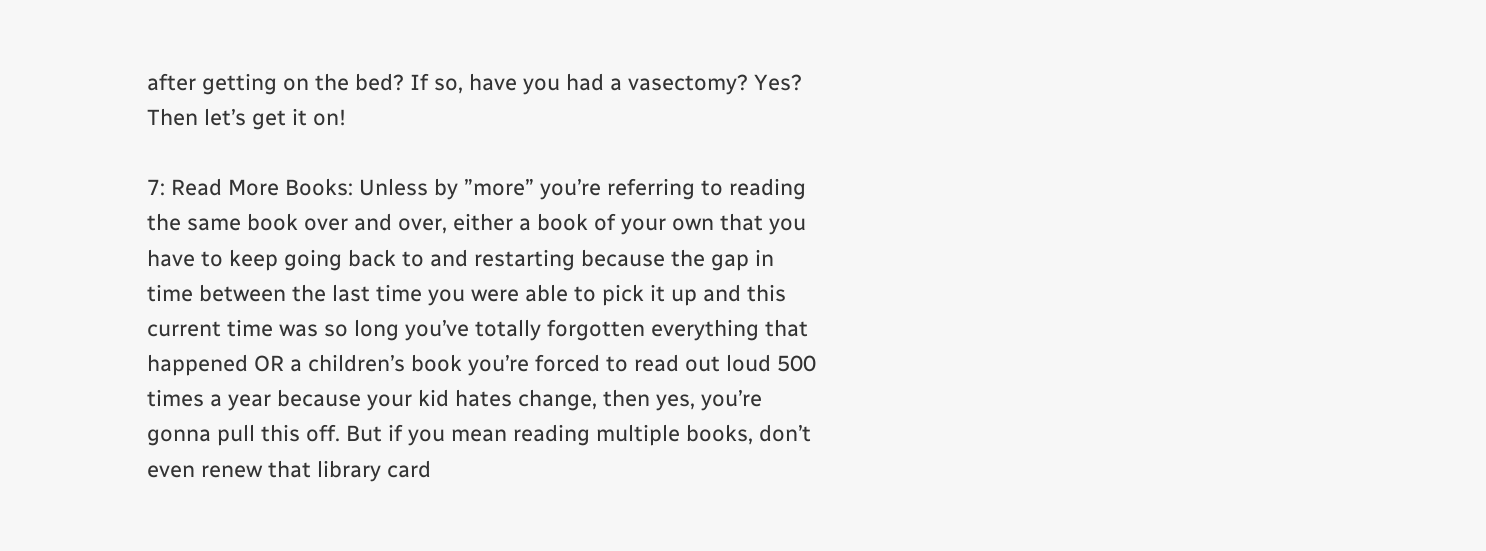after getting on the bed? If so, have you had a vasectomy? Yes? Then let’s get it on!

7: Read More Books: Unless by ”more” you’re referring to reading the same book over and over, either a book of your own that you have to keep going back to and restarting because the gap in time between the last time you were able to pick it up and this current time was so long you’ve totally forgotten everything that happened OR a children’s book you’re forced to read out loud 500 times a year because your kid hates change, then yes, you’re gonna pull this off. But if you mean reading multiple books, don’t even renew that library card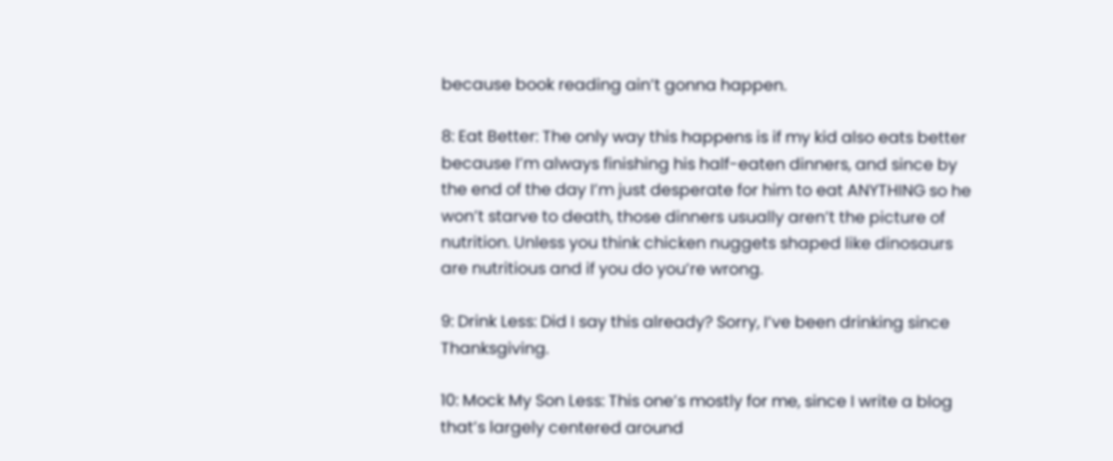because book reading ain’t gonna happen.

8: Eat Better: The only way this happens is if my kid also eats better because I’m always finishing his half-eaten dinners, and since by the end of the day I’m just desperate for him to eat ANYTHING so he won’t starve to death, those dinners usually aren’t the picture of nutrition. Unless you think chicken nuggets shaped like dinosaurs are nutritious and if you do you’re wrong.

9: Drink Less: Did I say this already? Sorry, I’ve been drinking since Thanksgiving.

10: Mock My Son Less: This one’s mostly for me, since I write a blog that’s largely centered around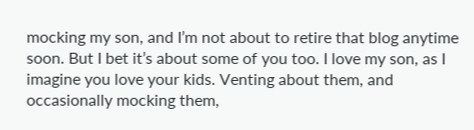mocking my son, and I’m not about to retire that blog anytime soon. But I bet it’s about some of you too. I love my son, as I imagine you love your kids. Venting about them, and occasionally mocking them,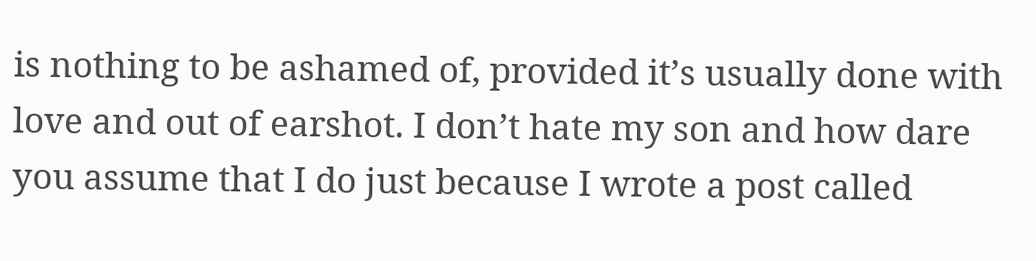is nothing to be ashamed of, provided it’s usually done with love and out of earshot. I don’t hate my son and how dare you assume that I do just because I wrote a post called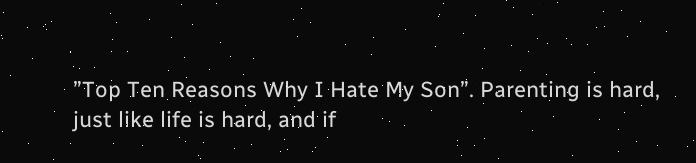”Top Ten Reasons Why I Hate My Son”. Parenting is hard, just like life is hard, and if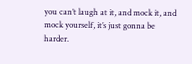you can’t laugh at it, and mock it, and mock yourself, it’s just gonna be harder.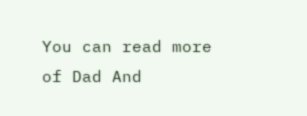You can read more of Dad And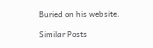Buried on his website.

Similar Posts